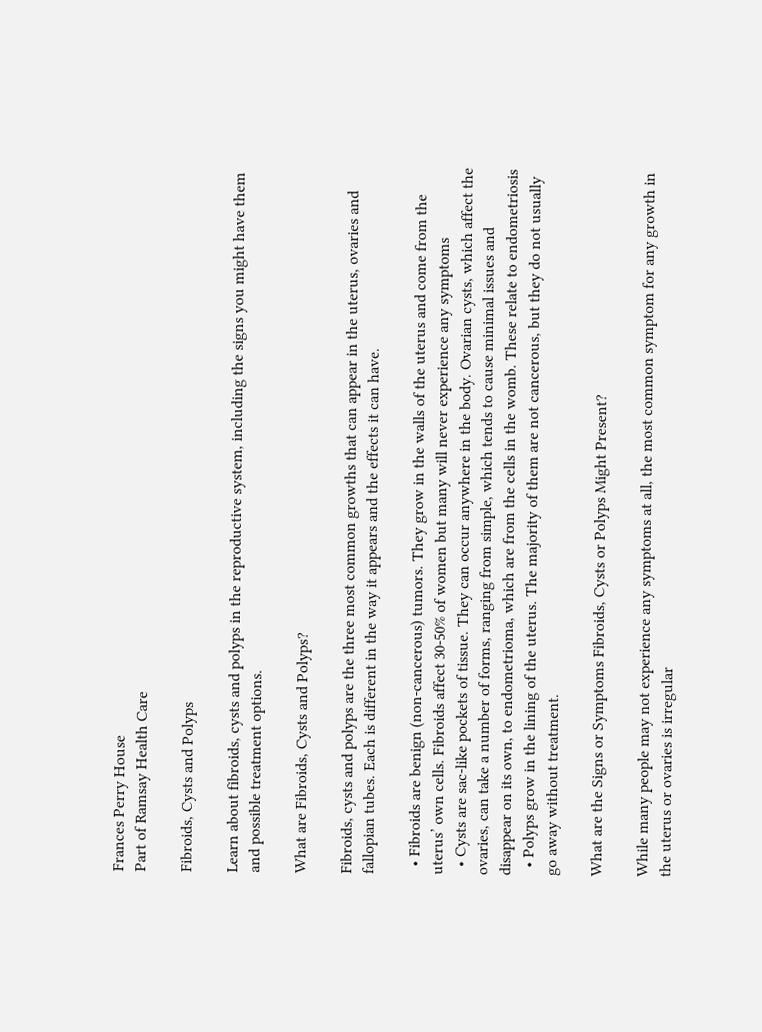Frances Perry House
Part of Ramsay Health Care

Fibroids, Cysts and Polyps

Learn about fibroids, cysts and polyps in the reproductive system, including the signs you might have them and possible treatment options.

What are Fibroids, Cysts and Polyps?

Fibroids, cysts and polyps are the three most common growths that can appear in the uterus, ovaries and fallopian tubes. Each is different in the way it appears and the effects it can have.

  • Fibroids are benign (non-cancerous) tumors. They grow in the walls of the uterus and come from the uterus’ own cells. Fibroids affect 30-50% of women but many will never experience any symptoms
  • Cysts are sac-like pockets of tissue. They can occur anywhere in the body. Ovarian cysts, which affect the ovaries, can take a number of forms, ranging from simple, which tends to cause minimal issues and disappear on its own, to endometrioma, which are from the cells in the womb. These relate to endometriosis
  • Polyps grow in the lining of the uterus. The majority of them are not cancerous, but they do not usually go away without treatment.

What are the Signs or Symptoms Fibroids, Cysts or Polyps Might Present?

While many people may not experience any symptoms at all, the most common symptom for any growth in the uterus or ovaries is irregular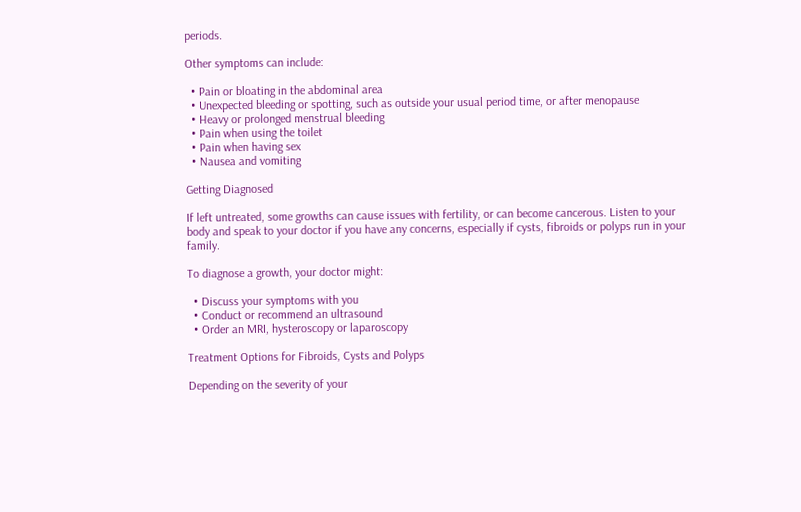periods.

Other symptoms can include:

  • Pain or bloating in the abdominal area
  • Unexpected bleeding or spotting, such as outside your usual period time, or after menopause
  • Heavy or prolonged menstrual bleeding
  • Pain when using the toilet
  • Pain when having sex
  • Nausea and vomiting

Getting Diagnosed

If left untreated, some growths can cause issues with fertility, or can become cancerous. Listen to your body and speak to your doctor if you have any concerns, especially if cysts, fibroids or polyps run in your family.

To diagnose a growth, your doctor might:

  • Discuss your symptoms with you
  • Conduct or recommend an ultrasound
  • Order an MRI, hysteroscopy or laparoscopy

Treatment Options for Fibroids, Cysts and Polyps

Depending on the severity of your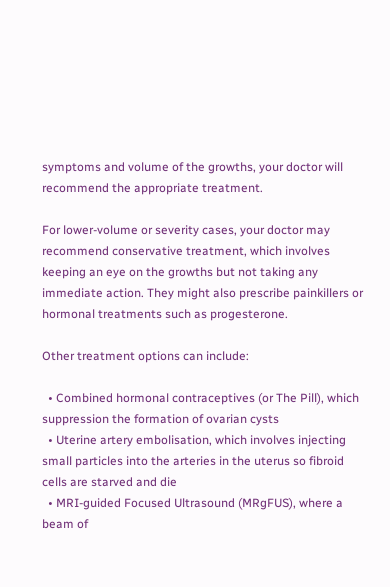symptoms and volume of the growths, your doctor will recommend the appropriate treatment.

For lower-volume or severity cases, your doctor may recommend conservative treatment, which involves keeping an eye on the growths but not taking any immediate action. They might also prescribe painkillers or hormonal treatments such as progesterone.

Other treatment options can include:

  • Combined hormonal contraceptives (or The Pill), which suppression the formation of ovarian cysts
  • Uterine artery embolisation, which involves injecting small particles into the arteries in the uterus so fibroid cells are starved and die
  • MRI-guided Focused Ultrasound (MRgFUS), where a beam of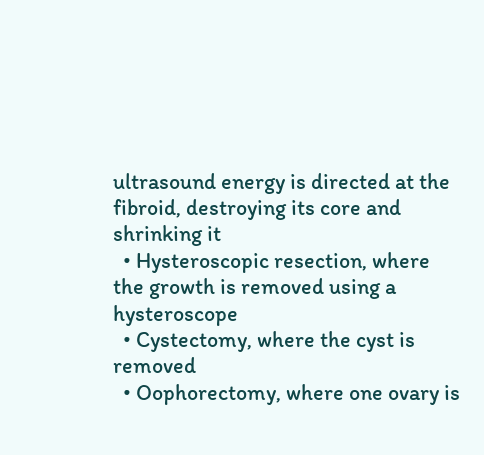ultrasound energy is directed at the fibroid, destroying its core and shrinking it
  • Hysteroscopic resection, where the growth is removed using a hysteroscope
  • Cystectomy, where the cyst is removed
  • Oophorectomy, where one ovary is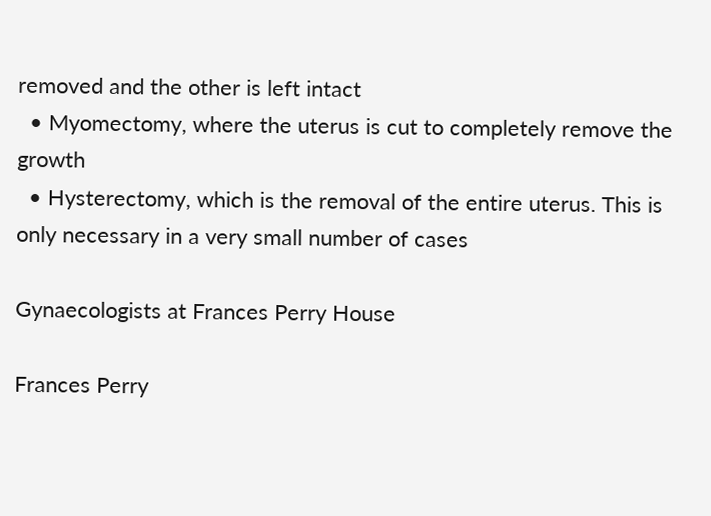removed and the other is left intact
  • Myomectomy, where the uterus is cut to completely remove the growth
  • Hysterectomy, which is the removal of the entire uterus. This is only necessary in a very small number of cases

Gynaecologists at Frances Perry House

Frances Perry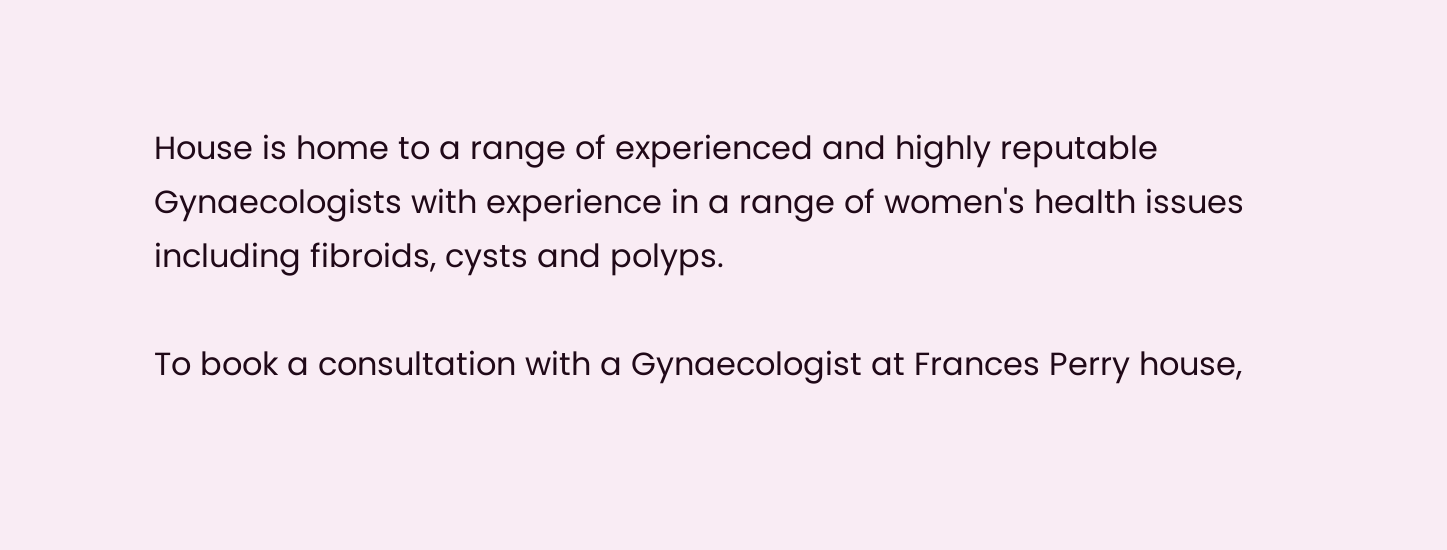House is home to a range of experienced and highly reputable Gynaecologists with experience in a range of women's health issues including fibroids, cysts and polyps.

To book a consultation with a Gynaecologist at Frances Perry house,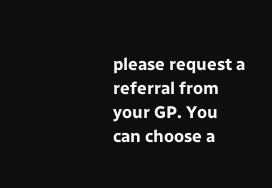please request a referral from your GP. You can choose a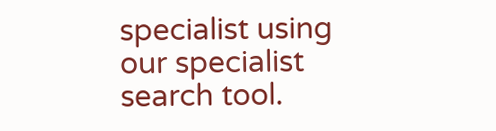specialist using our specialist search tool.